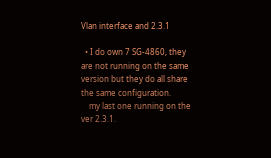Vlan interface and 2.3.1

  • I do own 7 SG-4860, they are not running on the same version but they do all share the same configuration.
    my last one running on the ver 2.3.1.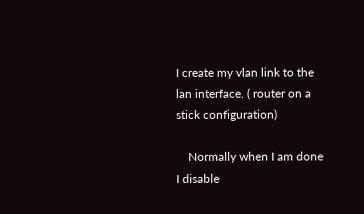I create my vlan link to the lan interface. ( router on a stick configuration)

    Normally when I am done I disable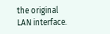the original LAN interface.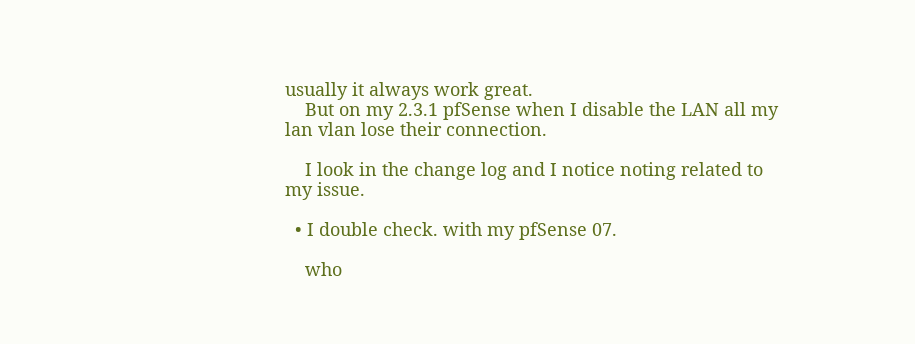usually it always work great.
    But on my 2.3.1 pfSense when I disable the LAN all my lan vlan lose their connection.

    I look in the change log and I notice noting related to my issue.

  • I double check. with my pfSense 07.

    who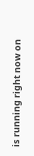is running right now on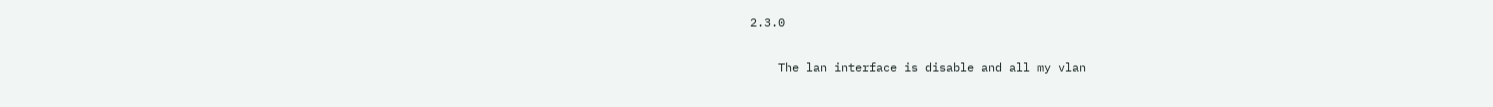2.3.0

    The lan interface is disable and all my vlan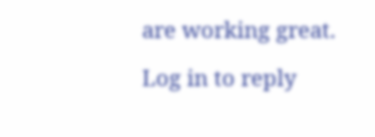are working great.

Log in to reply